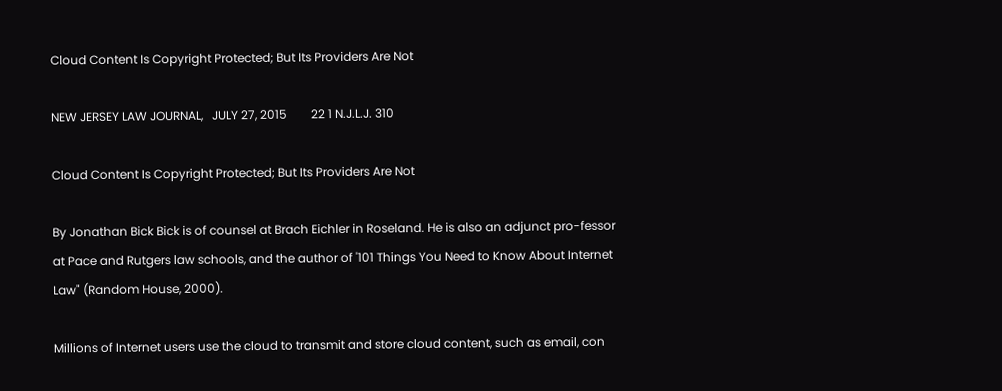Cloud Content Is Copyright Protected; But Its Providers Are Not

NEW JERSEY LAW JOURNAL,   JULY 27, 2015        22 1 N.J.L.J. 310

Cloud Content Is Copyright Protected; But Its Providers Are Not

By Jonathan Bick Bick is of counsel at Brach Eichler in Roseland. He is also an adjunct pro-fessor at Pace and Rutgers law schools, and the author of '101 Things You Need to Know About Internet Law" (Random House, 2000).

Millions of Internet users use the cloud to transmit and store cloud content, such as email, con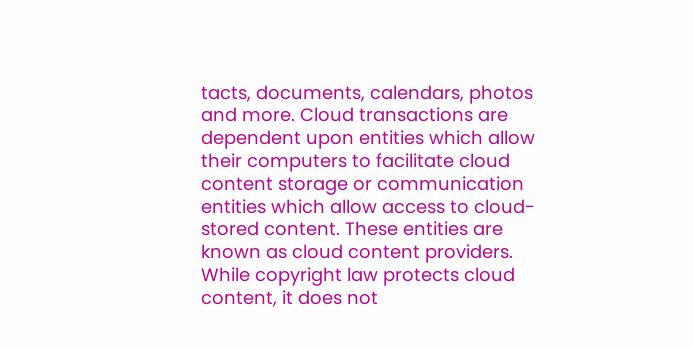tacts, documents, calendars, photos and more. Cloud transactions are dependent upon entities which allow their computers to facilitate cloud content storage or communication entities which allow access to cloud-stored content. These entities are known as cloud content providers. While copyright law protects cloud content, it does not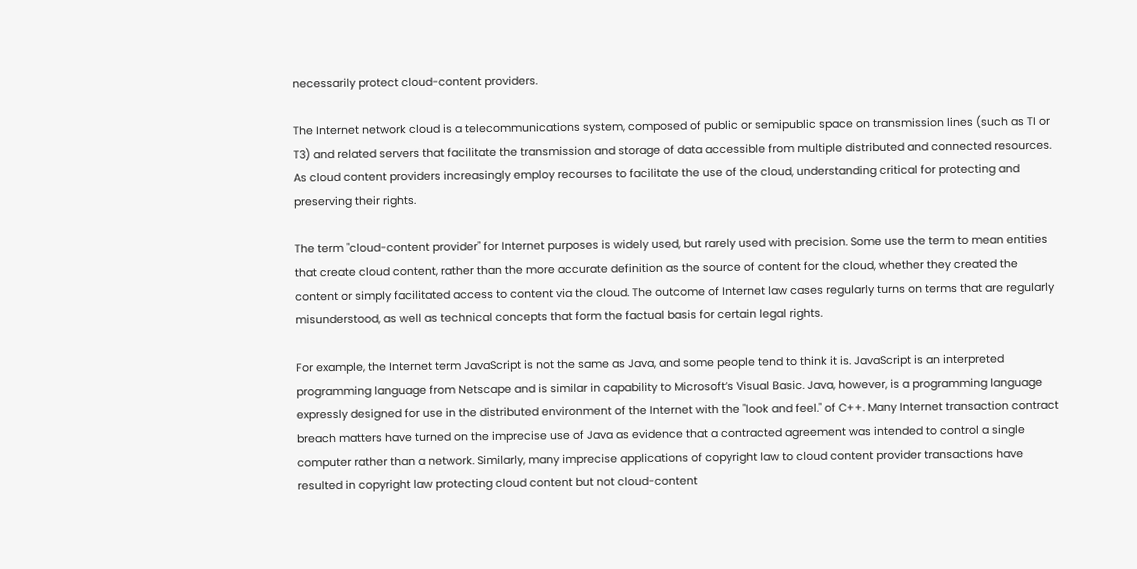necessarily protect cloud-content providers.

The Internet network cloud is a telecommunications system, composed of public or semipublic space on transmission lines (such as TI or T3) and related servers that facilitate the transmission and storage of data accessible from multiple distributed and connected resources. As cloud content providers increasingly employ recourses to facilitate the use of the cloud, understanding critical for protecting and preserving their rights.

The term "cloud-content provider" for Internet purposes is widely used, but rarely used with precision. Some use the term to mean entities that create cloud content, rather than the more accurate definition as the source of content for the cloud, whether they created the content or simply facilitated access to content via the cloud. The outcome of Internet law cases regularly turns on terms that are regularly misunderstood, as well as technical concepts that form the factual basis for certain legal rights.

For example, the Internet term JavaScript is not the same as Java, and some people tend to think it is. JavaScript is an interpreted programming language from Netscape and is similar in capability to Microsoft’s Visual Basic. Java, however, is a programming language expressly designed for use in the distributed environment of the Internet with the "look and feel." of C++. Many Internet transaction contract breach matters have turned on the imprecise use of Java as evidence that a contracted agreement was intended to control a single computer rather than a network. Similarly, many imprecise applications of copyright law to cloud content provider transactions have resulted in copyright law protecting cloud content but not cloud-content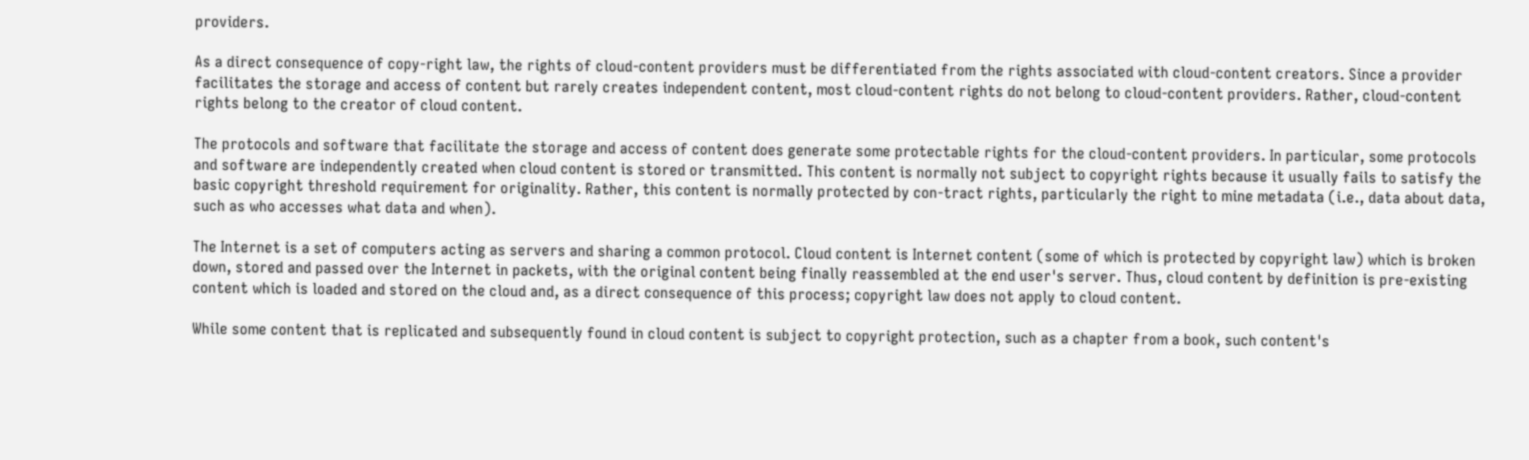providers.

As a direct consequence of copy-right law, the rights of cloud-content providers must be differentiated from the rights associated with cloud-content creators. Since a provider facilitates the storage and access of content but rarely creates independent content, most cloud-content rights do not belong to cloud-content providers. Rather, cloud-content rights belong to the creator of cloud content.

The protocols and software that facilitate the storage and access of content does generate some protectable rights for the cloud-content providers. In particular, some protocols and software are independently created when cloud content is stored or transmitted. This content is normally not subject to copyright rights because it usually fails to satisfy the basic copyright threshold requirement for originality. Rather, this content is normally protected by con-tract rights, particularly the right to mine metadata (i.e., data about data, such as who accesses what data and when).

The Internet is a set of computers acting as servers and sharing a common protocol. Cloud content is Internet content (some of which is protected by copyright law) which is broken down, stored and passed over the Internet in packets, with the original content being finally reassembled at the end user's server. Thus, cloud content by definition is pre-existing content which is loaded and stored on the cloud and, as a direct consequence of this process; copyright law does not apply to cloud content.

While some content that is replicated and subsequently found in cloud content is subject to copyright protection, such as a chapter from a book, such content's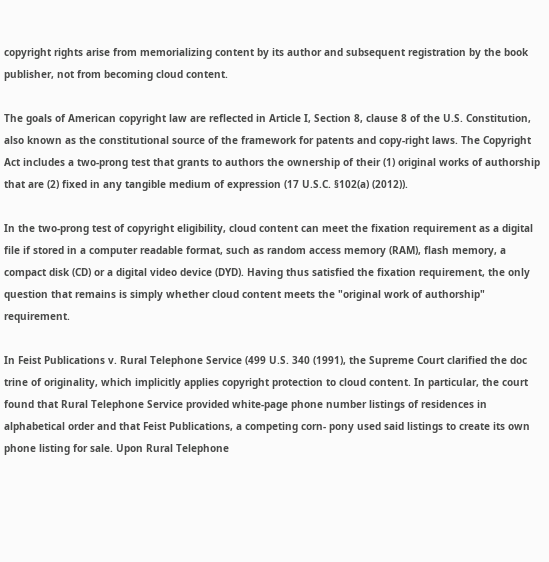copyright rights arise from memorializing content by its author and subsequent registration by the book publisher, not from becoming cloud content.

The goals of American copyright law are reflected in Article I, Section 8, clause 8 of the U.S. Constitution, also known as the constitutional source of the framework for patents and copy-right laws. The Copyright Act includes a two-prong test that grants to authors the ownership of their (1) original works of authorship that are (2) fixed in any tangible medium of expression (17 U.S.C. §102(a) (2012)).

In the two-prong test of copyright eligibility, cloud content can meet the fixation requirement as a digital file if stored in a computer readable format, such as random access memory (RAM), flash memory, a compact disk (CD) or a digital video device (DYD). Having thus satisfied the fixation requirement, the only question that remains is simply whether cloud content meets the "original work of authorship" requirement.

In Feist Publications v. Rural Telephone Service (499 U.S. 340 (1991), the Supreme Court clarified the doc trine of originality, which implicitly applies copyright protection to cloud content. In particular, the court found that Rural Telephone Service provided white-page phone number listings of residences in alphabetical order and that Feist Publications, a competing corn- pony used said listings to create its own phone listing for sale. Upon Rural Telephone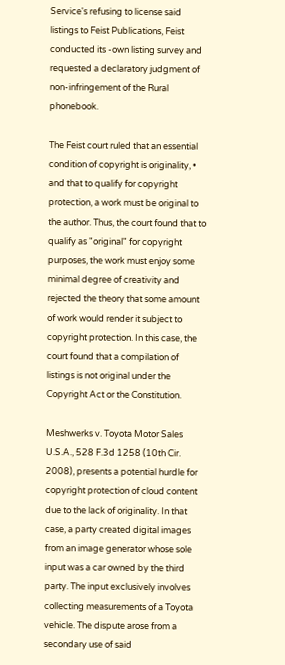Service's refusing to license said listings to Feist Publications, Feist conducted its -own listing survey and requested a declaratory judgment of non-infringement of the Rural phonebook.

The Feist court ruled that an essential condition of copyright is originality, • and that to qualify for copyright protection, a work must be original to the author. Thus, the court found that to qualify as "original" for copyright purposes, the work must enjoy some minimal degree of creativity and rejected the theory that some amount of work would render it subject to copyright protection. In this case, the court found that a compilation of listings is not original under the Copyright Act or the Constitution.

Meshwerks v. Toyota Motor Sales U.S.A., 528 F.3d 1258 (10th Cir. 2008), presents a potential hurdle for copyright protection of cloud content due to the lack of originality. In that case, a party created digital images from an image generator whose sole input was a car owned by the third party. The input exclusively involves collecting measurements of a Toyota vehicle. The dispute arose from a secondary use of said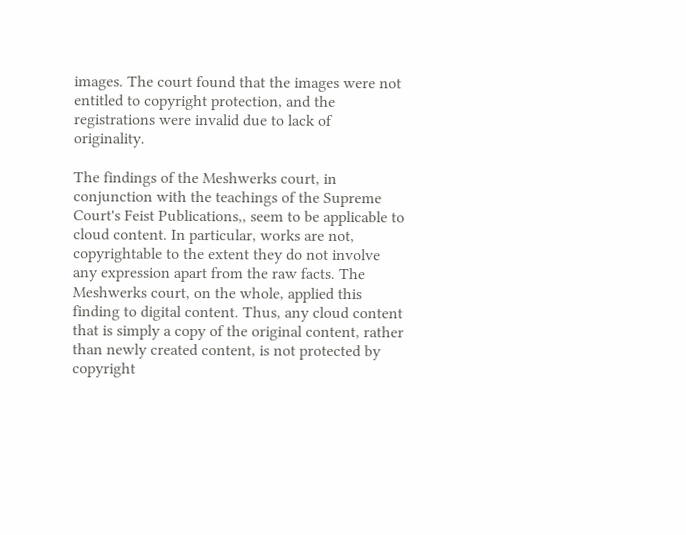images. The court found that the images were not entitled to copyright protection, and the registrations were invalid due to lack of originality.

The findings of the Meshwerks court, in conjunction with the teachings of the Supreme Court's Feist Publications,, seem to be applicable to cloud content. In particular, works are not, copyrightable to the extent they do not involve any expression apart from the raw facts. The Meshwerks court, on the whole, applied this finding to digital content. Thus, any cloud content that is simply a copy of the original content, rather than newly created content, is not protected by copyright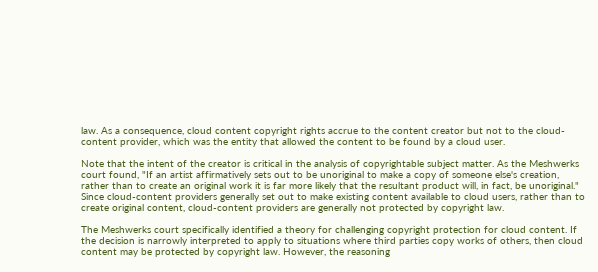law. As a consequence, cloud content copyright rights accrue to the content creator but not to the cloud-content provider, which was the entity that allowed the content to be found by a cloud user.

Note that the intent of the creator is critical in the analysis of copyrightable subject matter. As the Meshwerks court found, "If an artist affirmatively sets out to be unoriginal to make a copy of someone else's creation, rather than to create an original work it is far more likely that the resultant product will, in fact, be unoriginal." Since cloud-content providers generally set out to make existing content available to cloud users, rather than to create original content, cloud-content providers are generally not protected by copyright law.

The Meshwerks court specifically identified a theory for challenging copyright protection for cloud content. If the decision is narrowly interpreted to apply to situations where third parties copy works of others, then cloud content may be protected by copyright law. However, the reasoning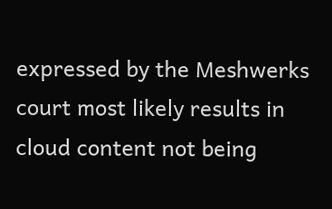expressed by the Meshwerks court most likely results in cloud content not being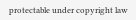protectable under copyright law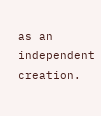as an independent creation.